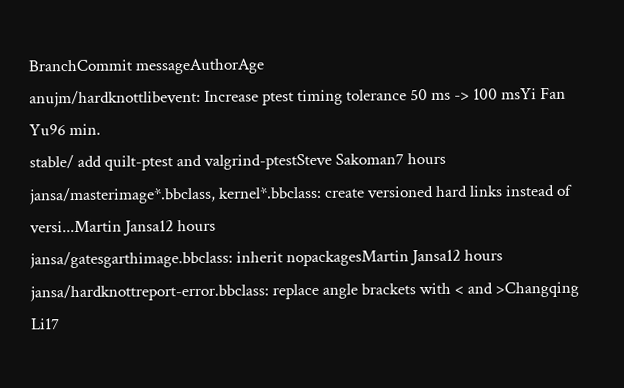BranchCommit messageAuthorAge
anujm/hardknottlibevent: Increase ptest timing tolerance 50 ms -> 100 msYi Fan Yu96 min.
stable/ add quilt-ptest and valgrind-ptestSteve Sakoman7 hours
jansa/masterimage*.bbclass, kernel*.bbclass: create versioned hard links instead of versi...Martin Jansa12 hours
jansa/gatesgarthimage.bbclass: inherit nopackagesMartin Jansa12 hours
jansa/hardknottreport-error.bbclass: replace angle brackets with < and >Changqing Li17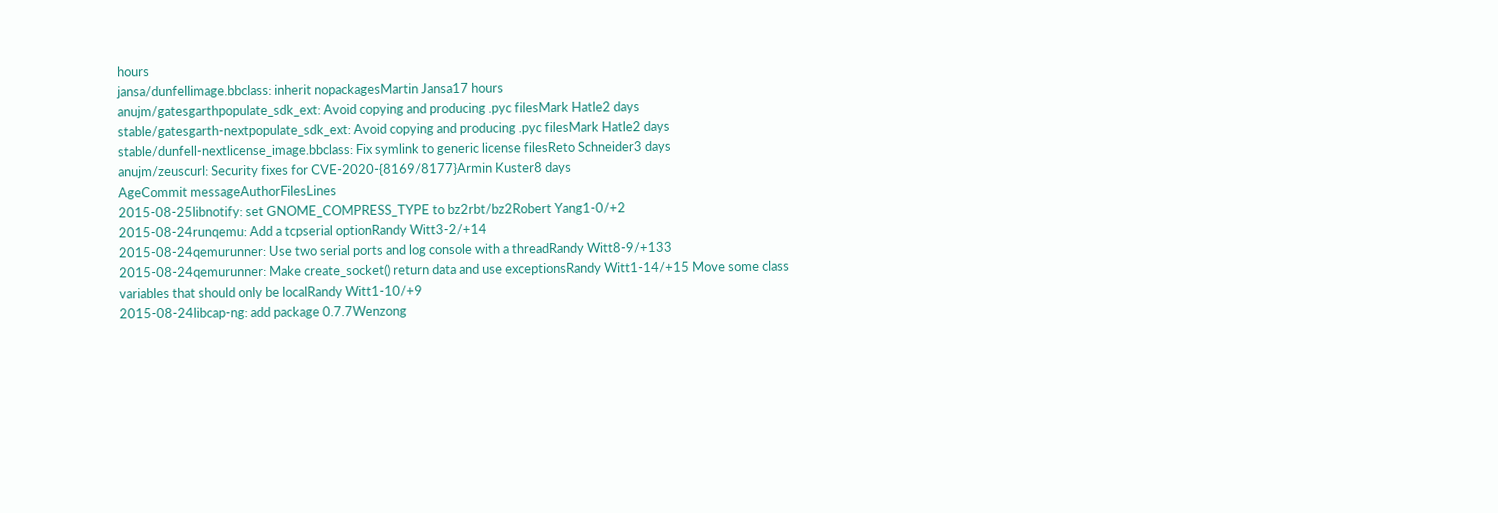hours
jansa/dunfellimage.bbclass: inherit nopackagesMartin Jansa17 hours
anujm/gatesgarthpopulate_sdk_ext: Avoid copying and producing .pyc filesMark Hatle2 days
stable/gatesgarth-nextpopulate_sdk_ext: Avoid copying and producing .pyc filesMark Hatle2 days
stable/dunfell-nextlicense_image.bbclass: Fix symlink to generic license filesReto Schneider3 days
anujm/zeuscurl: Security fixes for CVE-2020-{8169/8177}Armin Kuster8 days
AgeCommit messageAuthorFilesLines
2015-08-25libnotify: set GNOME_COMPRESS_TYPE to bz2rbt/bz2Robert Yang1-0/+2
2015-08-24runqemu: Add a tcpserial optionRandy Witt3-2/+14
2015-08-24qemurunner: Use two serial ports and log console with a threadRandy Witt8-9/+133
2015-08-24qemurunner: Make create_socket() return data and use exceptionsRandy Witt1-14/+15 Move some class variables that should only be localRandy Witt1-10/+9
2015-08-24libcap-ng: add package 0.7.7Wenzong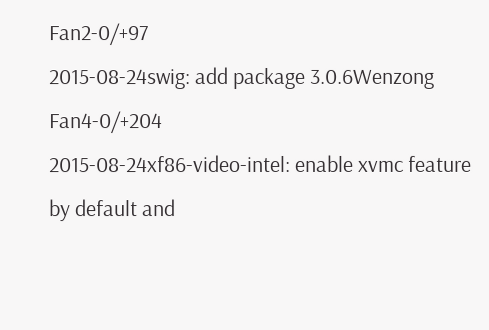Fan2-0/+97
2015-08-24swig: add package 3.0.6Wenzong Fan4-0/+204
2015-08-24xf86-video-intel: enable xvmc feature by default and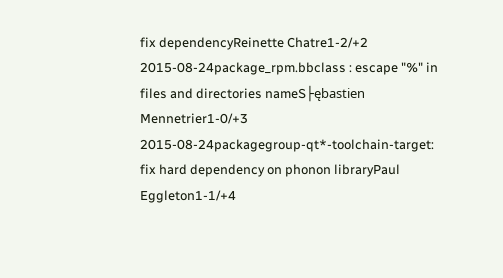fix dependencyReinette Chatre1-2/+2
2015-08-24package_rpm.bbclass : escape "%" in files and directories nameS├ębastien Mennetrier1-0/+3
2015-08-24packagegroup-qt*-toolchain-target: fix hard dependency on phonon libraryPaul Eggleton1-1/+4